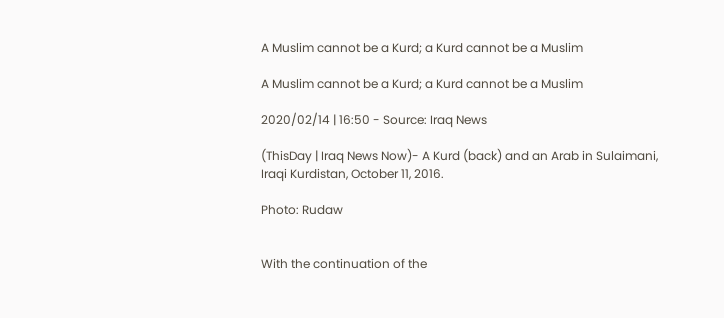A Muslim cannot be a Kurd; a Kurd cannot be a Muslim

A Muslim cannot be a Kurd; a Kurd cannot be a Muslim

2020/02/14 | 16:50 - Source: Iraq News

(ThisDay | Iraq News Now)- A Kurd (back) and an Arab in Sulaimani, Iraqi Kurdistan, October 11, 2016.

Photo: Rudaw


With the continuation of the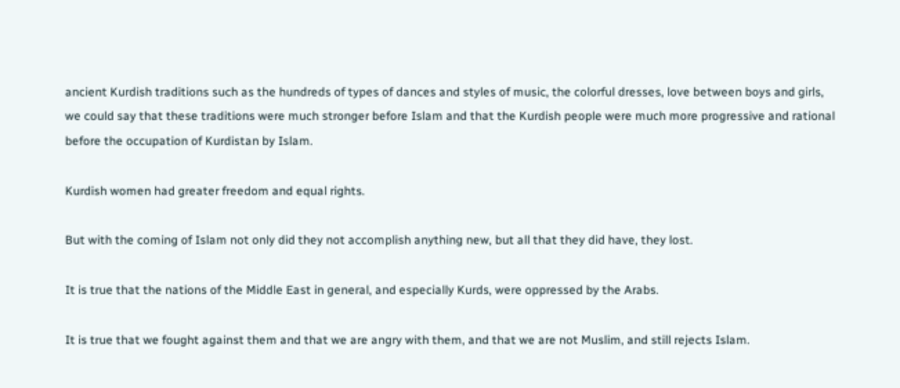ancient Kurdish traditions such as the hundreds of types of dances and styles of music, the colorful dresses, love between boys and girls, we could say that these traditions were much stronger before Islam and that the Kurdish people were much more progressive and rational before the occupation of Kurdistan by Islam.

Kurdish women had greater freedom and equal rights.

But with the coming of Islam not only did they not accomplish anything new, but all that they did have, they lost.

It is true that the nations of the Middle East in general, and especially Kurds, were oppressed by the Arabs.

It is true that we fought against them and that we are angry with them, and that we are not Muslim, and still rejects Islam.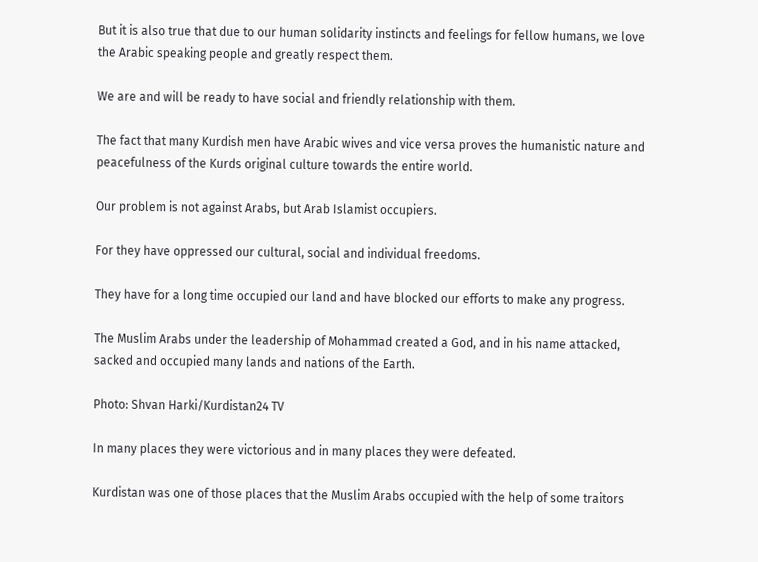But it is also true that due to our human solidarity instincts and feelings for fellow humans, we love the Arabic speaking people and greatly respect them.

We are and will be ready to have social and friendly relationship with them.

The fact that many Kurdish men have Arabic wives and vice versa proves the humanistic nature and peacefulness of the Kurds original culture towards the entire world.

Our problem is not against Arabs, but Arab Islamist occupiers.

For they have oppressed our cultural, social and individual freedoms.

They have for a long time occupied our land and have blocked our efforts to make any progress.

The Muslim Arabs under the leadership of Mohammad created a God, and in his name attacked, sacked and occupied many lands and nations of the Earth.

Photo: Shvan Harki/Kurdistan24 TV

In many places they were victorious and in many places they were defeated.

Kurdistan was one of those places that the Muslim Arabs occupied with the help of some traitors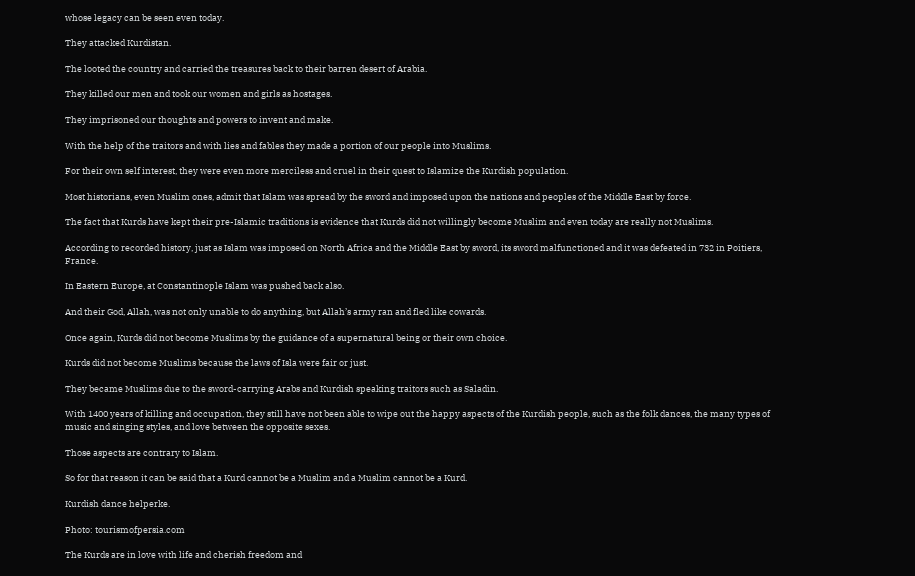whose legacy can be seen even today.

They attacked Kurdistan.

The looted the country and carried the treasures back to their barren desert of Arabia.

They killed our men and took our women and girls as hostages.

They imprisoned our thoughts and powers to invent and make.

With the help of the traitors and with lies and fables they made a portion of our people into Muslims.

For their own self interest, they were even more merciless and cruel in their quest to Islamize the Kurdish population.

Most historians, even Muslim ones, admit that Islam was spread by the sword and imposed upon the nations and peoples of the Middle East by force.

The fact that Kurds have kept their pre-Islamic traditions is evidence that Kurds did not willingly become Muslim and even today are really not Muslims.

According to recorded history, just as Islam was imposed on North Africa and the Middle East by sword, its sword malfunctioned and it was defeated in 732 in Poitiers, France.

In Eastern Europe, at Constantinople Islam was pushed back also.

And their God, Allah, was not only unable to do anything, but Allah’s army ran and fled like cowards.

Once again, Kurds did not become Muslims by the guidance of a supernatural being or their own choice.

Kurds did not become Muslims because the laws of Isla were fair or just.

They became Muslims due to the sword-carrying Arabs and Kurdish speaking traitors such as Saladin.

With 1400 years of killing and occupation, they still have not been able to wipe out the happy aspects of the Kurdish people, such as the folk dances, the many types of music and singing styles, and love between the opposite sexes.

Those aspects are contrary to Islam.

So for that reason it can be said that a Kurd cannot be a Muslim and a Muslim cannot be a Kurd.

Kurdish dance helperke.

Photo: tourismofpersia.com

The Kurds are in love with life and cherish freedom and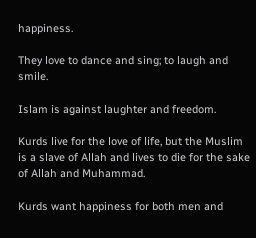happiness.

They love to dance and sing; to laugh and smile.

Islam is against laughter and freedom.

Kurds live for the love of life, but the Muslim is a slave of Allah and lives to die for the sake of Allah and Muhammad.

Kurds want happiness for both men and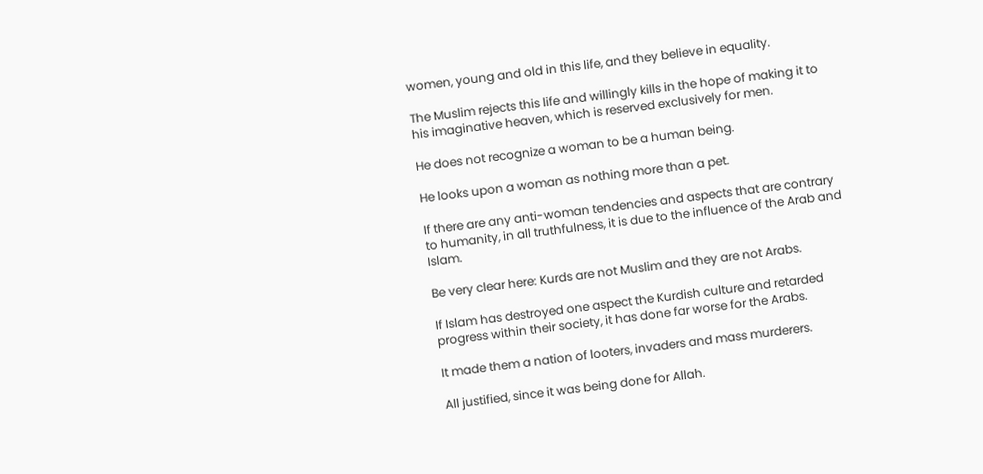women, young and old in this life, and they believe in equality.

The Muslim rejects this life and willingly kills in the hope of making it to his imaginative heaven, which is reserved exclusively for men.

He does not recognize a woman to be a human being.

He looks upon a woman as nothing more than a pet.

If there are any anti-woman tendencies and aspects that are contrary to humanity, in all truthfulness, it is due to the influence of the Arab and Islam.

Be very clear here: Kurds are not Muslim and they are not Arabs.

If Islam has destroyed one aspect the Kurdish culture and retarded progress within their society, it has done far worse for the Arabs.

It made them a nation of looters, invaders and mass murderers.

All justified, since it was being done for Allah.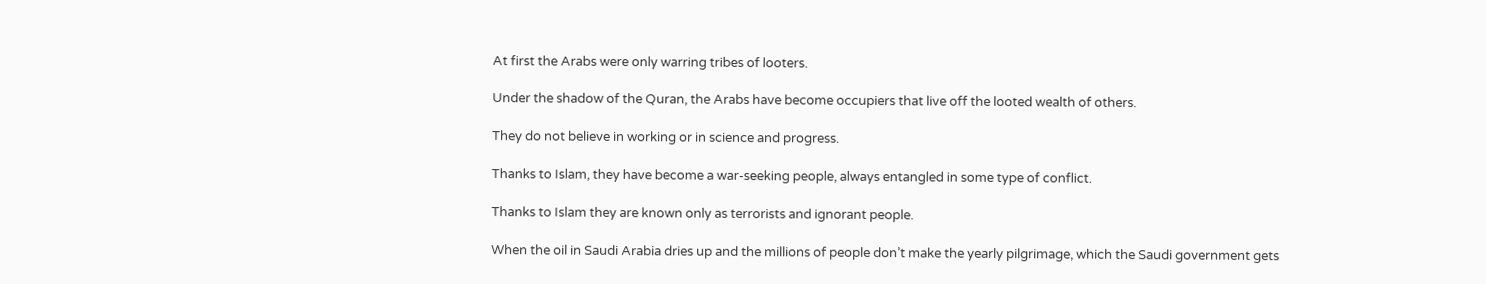At first the Arabs were only warring tribes of looters.

Under the shadow of the Quran, the Arabs have become occupiers that live off the looted wealth of others.

They do not believe in working or in science and progress.

Thanks to Islam, they have become a war-seeking people, always entangled in some type of conflict.

Thanks to Islam they are known only as terrorists and ignorant people.

When the oil in Saudi Arabia dries up and the millions of people don’t make the yearly pilgrimage, which the Saudi government gets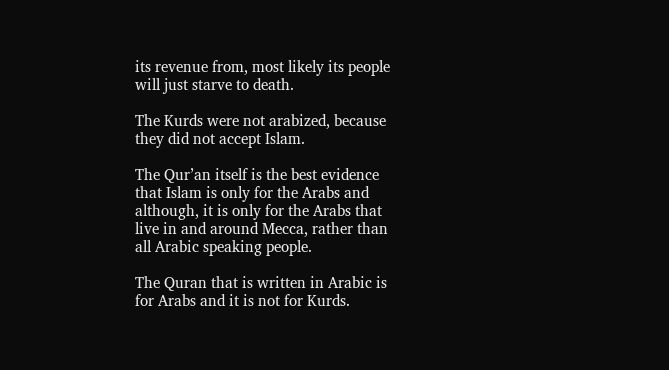its revenue from, most likely its people will just starve to death.

The Kurds were not arabized, because they did not accept Islam.

The Qur’an itself is the best evidence that Islam is only for the Arabs and although, it is only for the Arabs that live in and around Mecca, rather than all Arabic speaking people.

The Quran that is written in Arabic is for Arabs and it is not for Kurds.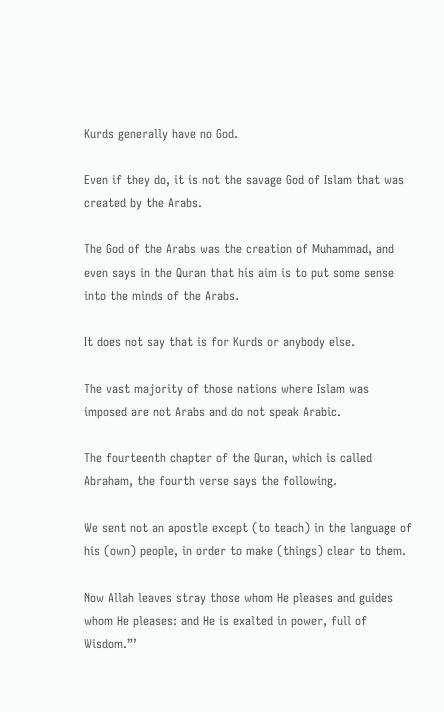Kurds generally have no God.

Even if they do, it is not the savage God of Islam that was created by the Arabs.

The God of the Arabs was the creation of Muhammad, and even says in the Quran that his aim is to put some sense into the minds of the Arabs.

It does not say that is for Kurds or anybody else.

The vast majority of those nations where Islam was imposed are not Arabs and do not speak Arabic.

The fourteenth chapter of the Quran, which is called Abraham, the fourth verse says the following.

We sent not an apostle except (to teach) in the language of his (own) people, in order to make (things) clear to them.

Now Allah leaves stray those whom He pleases and guides whom He pleases: and He is exalted in power, full of Wisdom.”’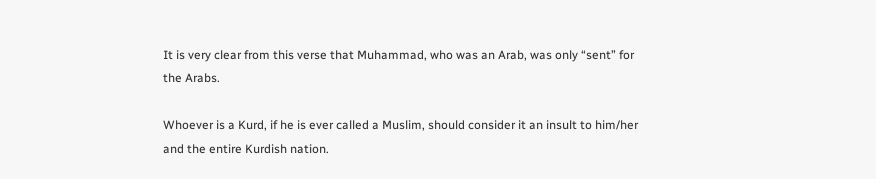It is very clear from this verse that Muhammad, who was an Arab, was only “sent” for the Arabs.

Whoever is a Kurd, if he is ever called a Muslim, should consider it an insult to him/her and the entire Kurdish nation.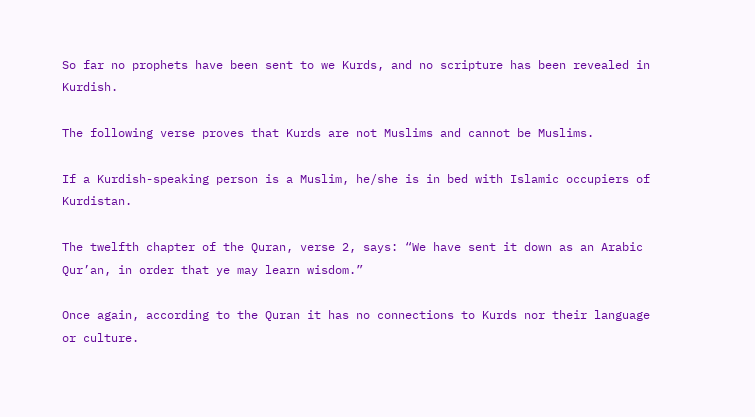So far no prophets have been sent to we Kurds, and no scripture has been revealed in Kurdish.

The following verse proves that Kurds are not Muslims and cannot be Muslims.

If a Kurdish-speaking person is a Muslim, he/she is in bed with Islamic occupiers of Kurdistan.

The twelfth chapter of the Quran, verse 2, says: “We have sent it down as an Arabic Qur’an, in order that ye may learn wisdom.”

Once again, according to the Quran it has no connections to Kurds nor their language or culture.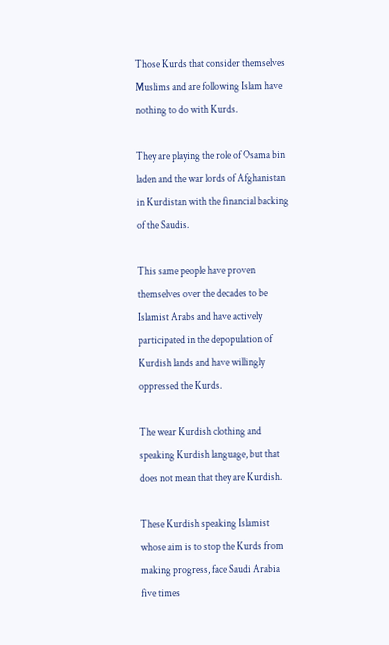Those Kurds that consider themselves Muslims and are following Islam have nothing to do with Kurds.

They are playing the role of Osama bin laden and the war lords of Afghanistan in Kurdistan with the financial backing of the Saudis.

This same people have proven themselves over the decades to be Islamist Arabs and have actively participated in the depopulation of Kurdish lands and have willingly oppressed the Kurds.

The wear Kurdish clothing and speaking Kurdish language, but that does not mean that they are Kurdish.

These Kurdish speaking Islamist whose aim is to stop the Kurds from making progress, face Saudi Arabia five times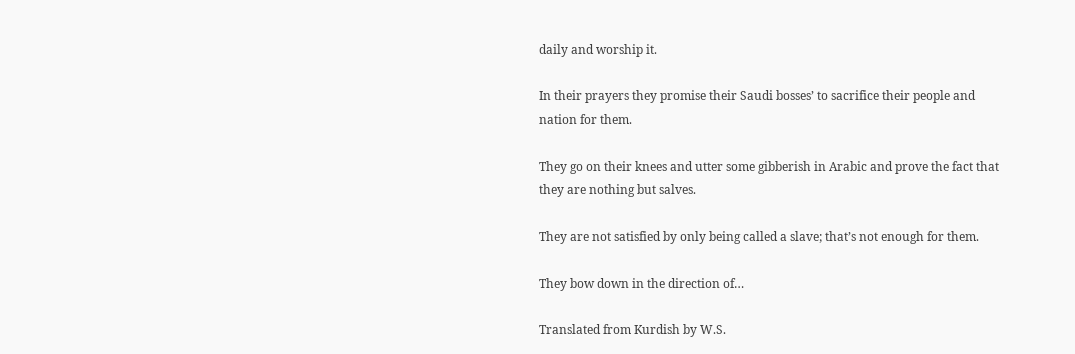daily and worship it.

In their prayers they promise their Saudi bosses’ to sacrifice their people and nation for them.

They go on their knees and utter some gibberish in Arabic and prove the fact that they are nothing but salves.

They are not satisfied by only being called a slave; that’s not enough for them.

They bow down in the direction of…

Translated from Kurdish by W.S.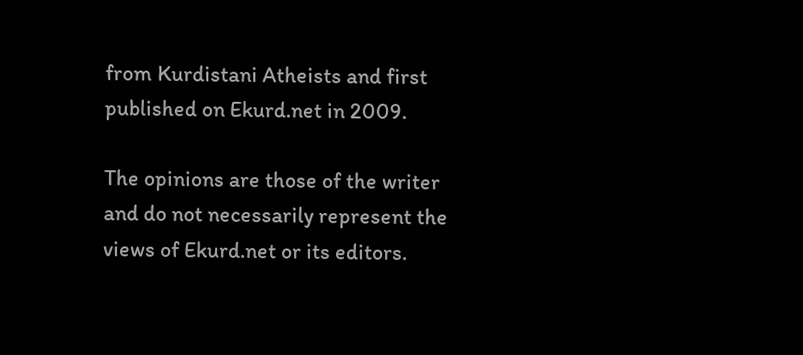from Kurdistani Atheists and first published on Ekurd.net in 2009.

The opinions are those of the writer and do not necessarily represent the views of Ekurd.net or its editors.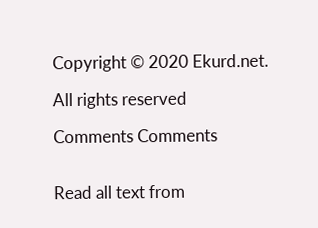Copyright © 2020 Ekurd.net.

All rights reserved

Comments Comments


Read all text from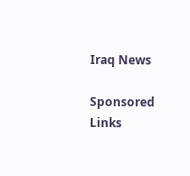Iraq News

Sponsored Links